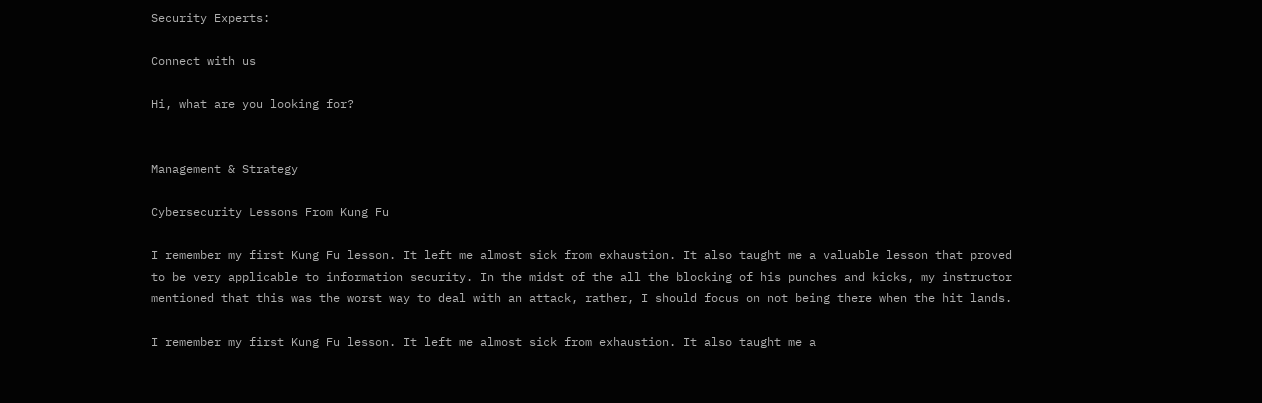Security Experts:

Connect with us

Hi, what are you looking for?


Management & Strategy

Cybersecurity Lessons From Kung Fu

I remember my first Kung Fu lesson. It left me almost sick from exhaustion. It also taught me a valuable lesson that proved to be very applicable to information security. In the midst of the all the blocking of his punches and kicks, my instructor mentioned that this was the worst way to deal with an attack, rather, I should focus on not being there when the hit lands.

I remember my first Kung Fu lesson. It left me almost sick from exhaustion. It also taught me a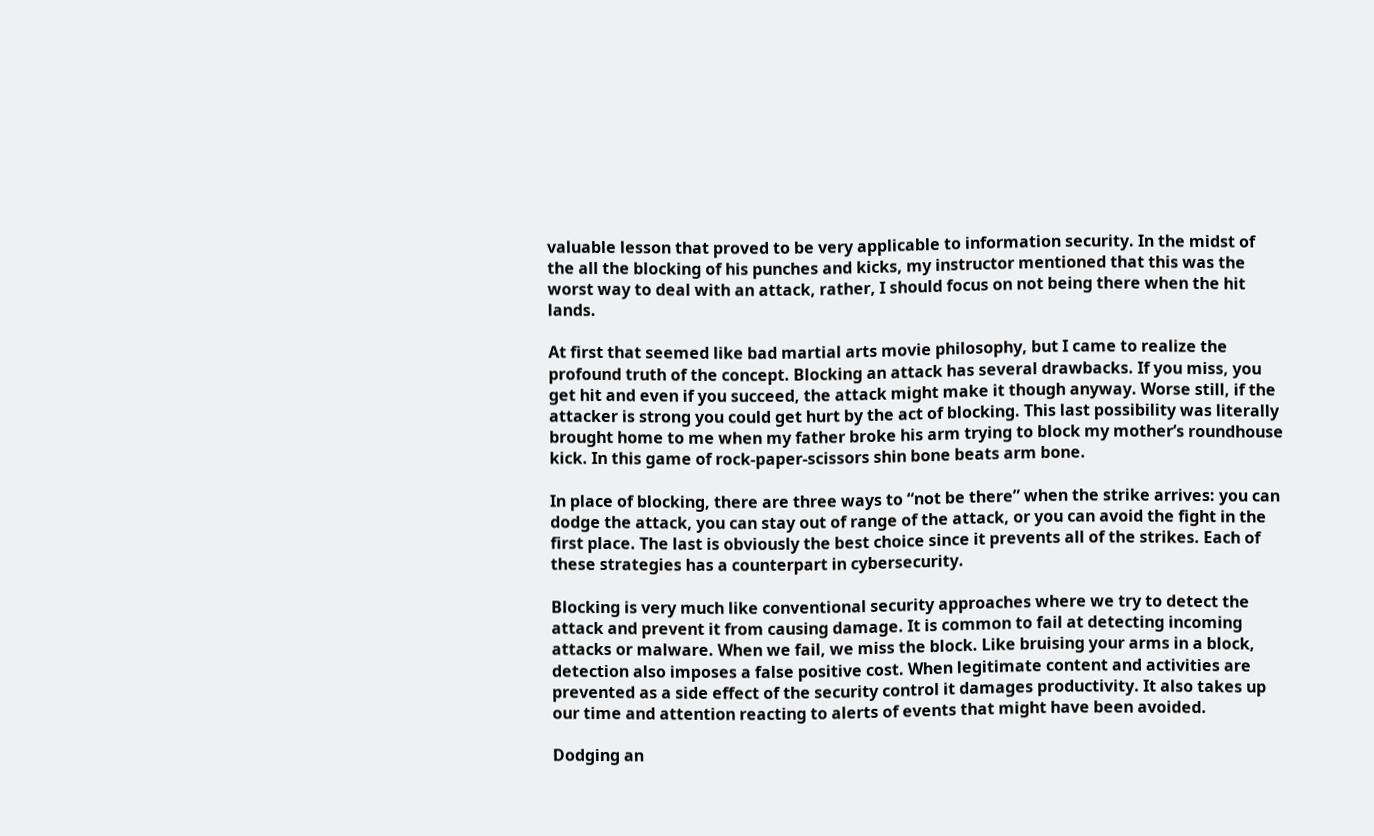valuable lesson that proved to be very applicable to information security. In the midst of the all the blocking of his punches and kicks, my instructor mentioned that this was the worst way to deal with an attack, rather, I should focus on not being there when the hit lands.

At first that seemed like bad martial arts movie philosophy, but I came to realize the profound truth of the concept. Blocking an attack has several drawbacks. If you miss, you get hit and even if you succeed, the attack might make it though anyway. Worse still, if the attacker is strong you could get hurt by the act of blocking. This last possibility was literally brought home to me when my father broke his arm trying to block my mother’s roundhouse kick. In this game of rock-paper-scissors shin bone beats arm bone.

In place of blocking, there are three ways to “not be there” when the strike arrives: you can dodge the attack, you can stay out of range of the attack, or you can avoid the fight in the first place. The last is obviously the best choice since it prevents all of the strikes. Each of these strategies has a counterpart in cybersecurity.

Blocking is very much like conventional security approaches where we try to detect the attack and prevent it from causing damage. It is common to fail at detecting incoming attacks or malware. When we fail, we miss the block. Like bruising your arms in a block, detection also imposes a false positive cost. When legitimate content and activities are prevented as a side effect of the security control it damages productivity. It also takes up our time and attention reacting to alerts of events that might have been avoided.

Dodging an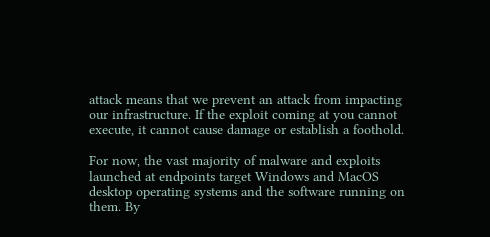attack means that we prevent an attack from impacting our infrastructure. If the exploit coming at you cannot execute, it cannot cause damage or establish a foothold.

For now, the vast majority of malware and exploits launched at endpoints target Windows and MacOS desktop operating systems and the software running on them. By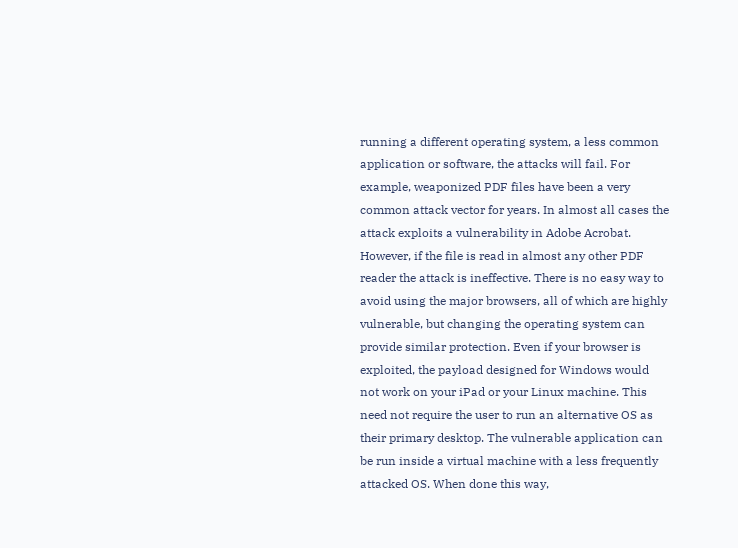running a different operating system, a less common application or software, the attacks will fail. For example, weaponized PDF files have been a very common attack vector for years. In almost all cases the attack exploits a vulnerability in Adobe Acrobat. However, if the file is read in almost any other PDF reader the attack is ineffective. There is no easy way to avoid using the major browsers, all of which are highly vulnerable, but changing the operating system can provide similar protection. Even if your browser is exploited, the payload designed for Windows would not work on your iPad or your Linux machine. This need not require the user to run an alternative OS as their primary desktop. The vulnerable application can be run inside a virtual machine with a less frequently attacked OS. When done this way,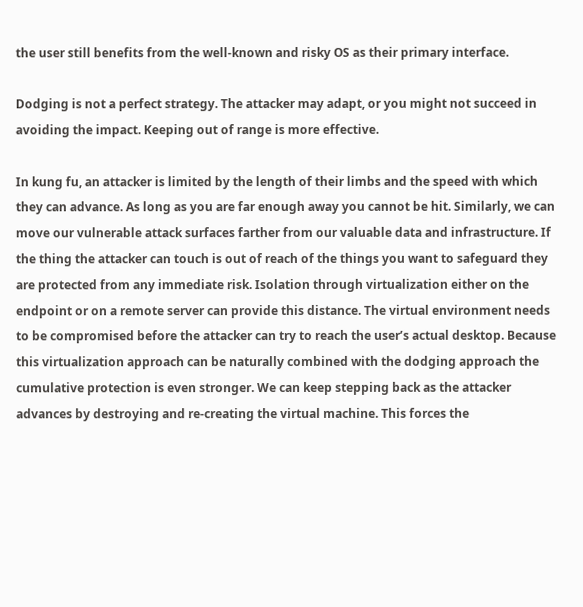the user still benefits from the well-known and risky OS as their primary interface.

Dodging is not a perfect strategy. The attacker may adapt, or you might not succeed in avoiding the impact. Keeping out of range is more effective.

In kung fu, an attacker is limited by the length of their limbs and the speed with which they can advance. As long as you are far enough away you cannot be hit. Similarly, we can move our vulnerable attack surfaces farther from our valuable data and infrastructure. If the thing the attacker can touch is out of reach of the things you want to safeguard they are protected from any immediate risk. Isolation through virtualization either on the endpoint or on a remote server can provide this distance. The virtual environment needs to be compromised before the attacker can try to reach the user’s actual desktop. Because this virtualization approach can be naturally combined with the dodging approach the cumulative protection is even stronger. We can keep stepping back as the attacker advances by destroying and re-creating the virtual machine. This forces the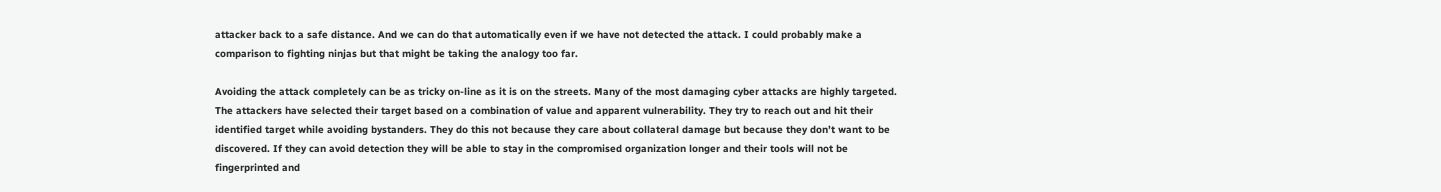attacker back to a safe distance. And we can do that automatically even if we have not detected the attack. I could probably make a comparison to fighting ninjas but that might be taking the analogy too far.

Avoiding the attack completely can be as tricky on-line as it is on the streets. Many of the most damaging cyber attacks are highly targeted. The attackers have selected their target based on a combination of value and apparent vulnerability. They try to reach out and hit their identified target while avoiding bystanders. They do this not because they care about collateral damage but because they don’t want to be discovered. If they can avoid detection they will be able to stay in the compromised organization longer and their tools will not be fingerprinted and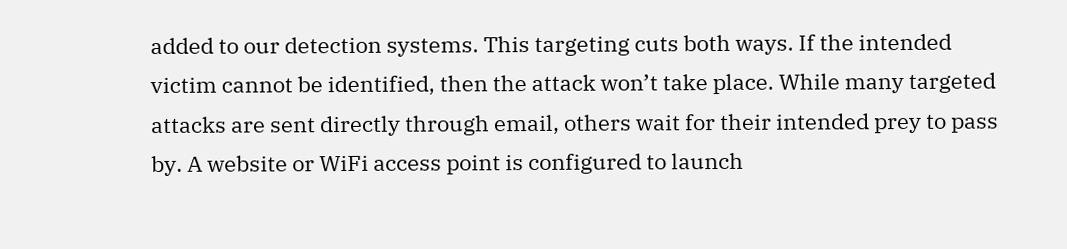added to our detection systems. This targeting cuts both ways. If the intended victim cannot be identified, then the attack won’t take place. While many targeted attacks are sent directly through email, others wait for their intended prey to pass by. A website or WiFi access point is configured to launch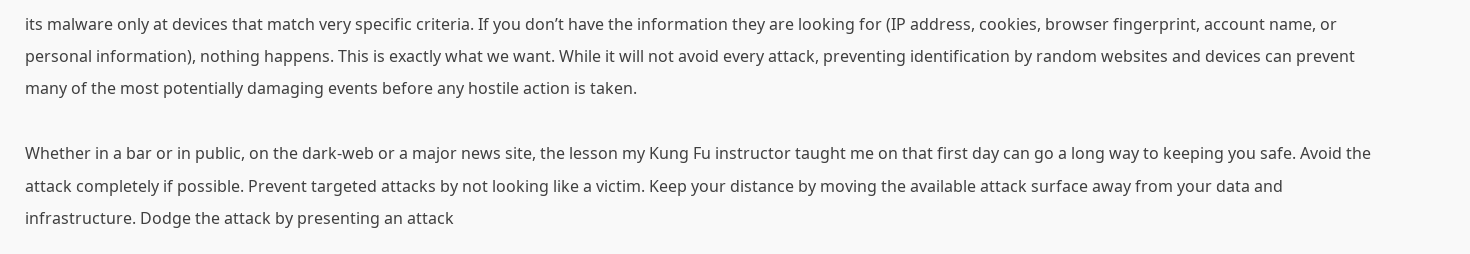its malware only at devices that match very specific criteria. If you don’t have the information they are looking for (IP address, cookies, browser fingerprint, account name, or personal information), nothing happens. This is exactly what we want. While it will not avoid every attack, preventing identification by random websites and devices can prevent many of the most potentially damaging events before any hostile action is taken.

Whether in a bar or in public, on the dark-web or a major news site, the lesson my Kung Fu instructor taught me on that first day can go a long way to keeping you safe. Avoid the attack completely if possible. Prevent targeted attacks by not looking like a victim. Keep your distance by moving the available attack surface away from your data and infrastructure. Dodge the attack by presenting an attack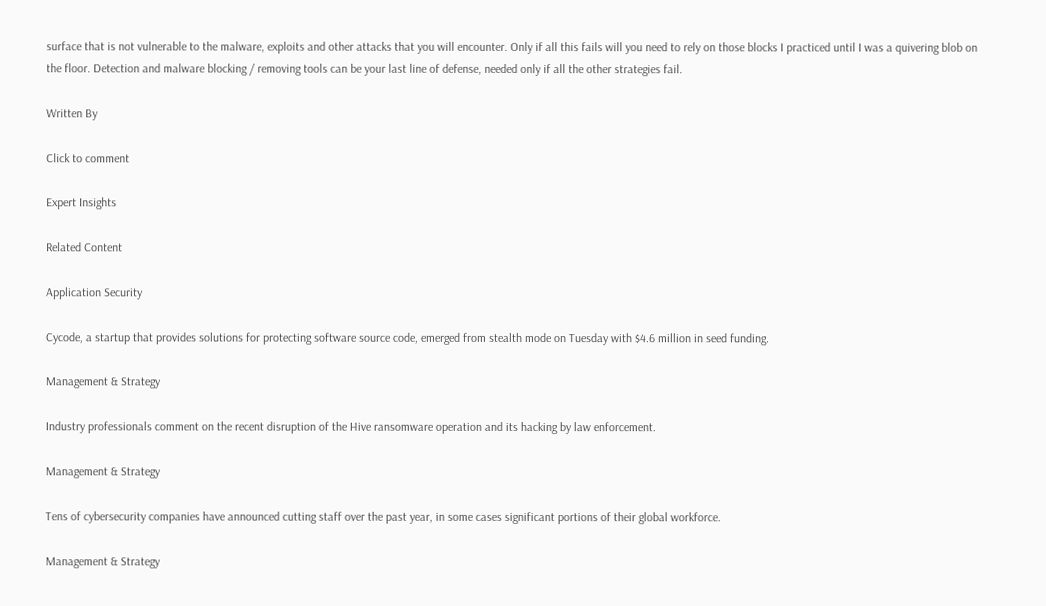surface that is not vulnerable to the malware, exploits and other attacks that you will encounter. Only if all this fails will you need to rely on those blocks I practiced until I was a quivering blob on the floor. Detection and malware blocking / removing tools can be your last line of defense, needed only if all the other strategies fail.

Written By

Click to comment

Expert Insights

Related Content

Application Security

Cycode, a startup that provides solutions for protecting software source code, emerged from stealth mode on Tuesday with $4.6 million in seed funding.

Management & Strategy

Industry professionals comment on the recent disruption of the Hive ransomware operation and its hacking by law enforcement.

Management & Strategy

Tens of cybersecurity companies have announced cutting staff over the past year, in some cases significant portions of their global workforce.

Management & Strategy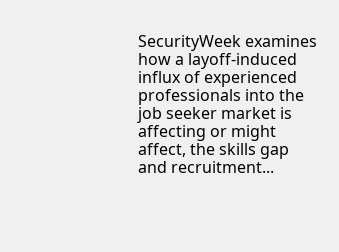SecurityWeek examines how a layoff-induced influx of experienced professionals into the job seeker market is affecting or might affect, the skills gap and recruitment...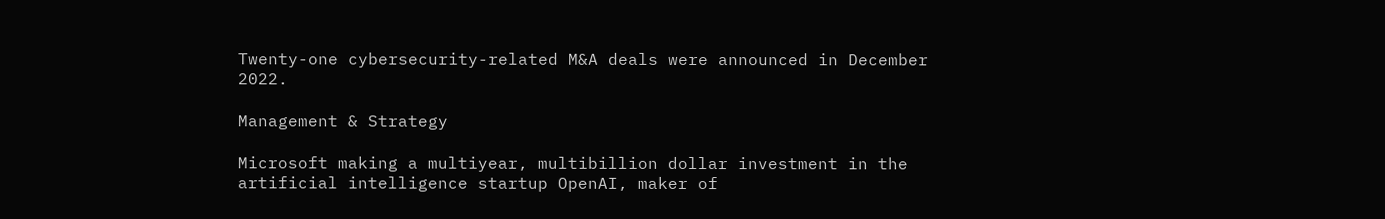Twenty-one cybersecurity-related M&A deals were announced in December 2022.

Management & Strategy

Microsoft making a multiyear, multibillion dollar investment in the artificial intelligence startup OpenAI, maker of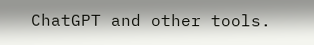ChatGPT and other tools.